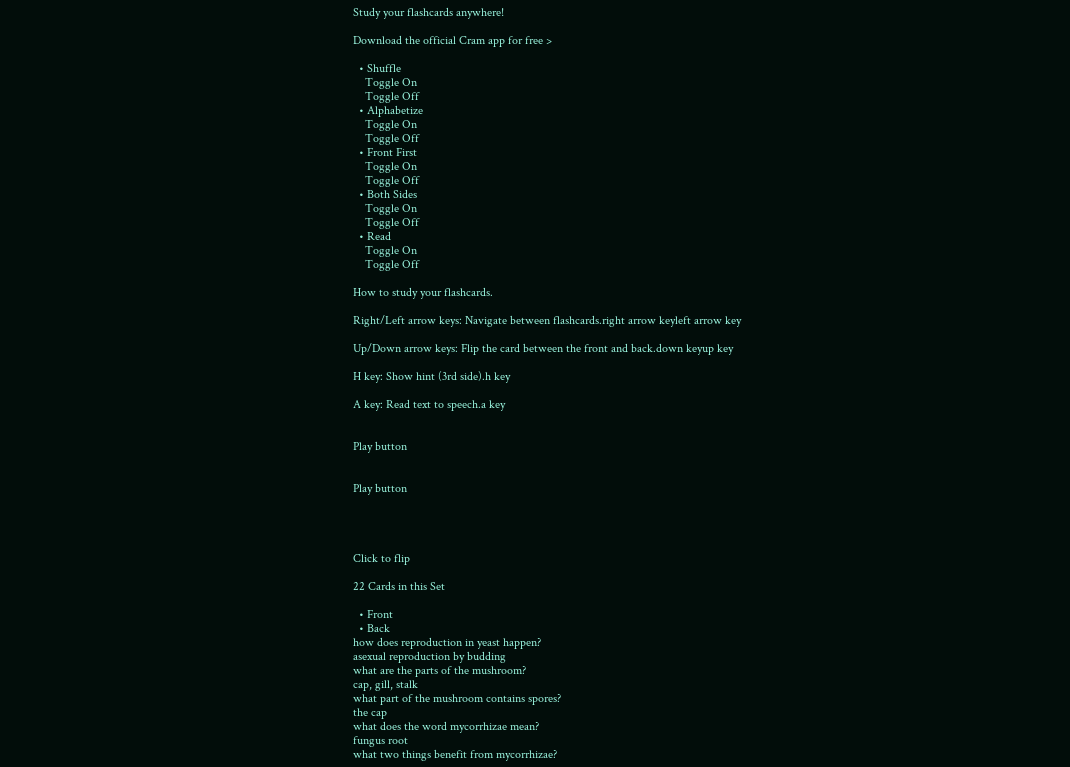Study your flashcards anywhere!

Download the official Cram app for free >

  • Shuffle
    Toggle On
    Toggle Off
  • Alphabetize
    Toggle On
    Toggle Off
  • Front First
    Toggle On
    Toggle Off
  • Both Sides
    Toggle On
    Toggle Off
  • Read
    Toggle On
    Toggle Off

How to study your flashcards.

Right/Left arrow keys: Navigate between flashcards.right arrow keyleft arrow key

Up/Down arrow keys: Flip the card between the front and back.down keyup key

H key: Show hint (3rd side).h key

A key: Read text to speech.a key


Play button


Play button




Click to flip

22 Cards in this Set

  • Front
  • Back
how does reproduction in yeast happen?
asexual reproduction by budding
what are the parts of the mushroom?
cap, gill, stalk
what part of the mushroom contains spores?
the cap
what does the word mycorrhizae mean?
fungus root
what two things benefit from mycorrhizae?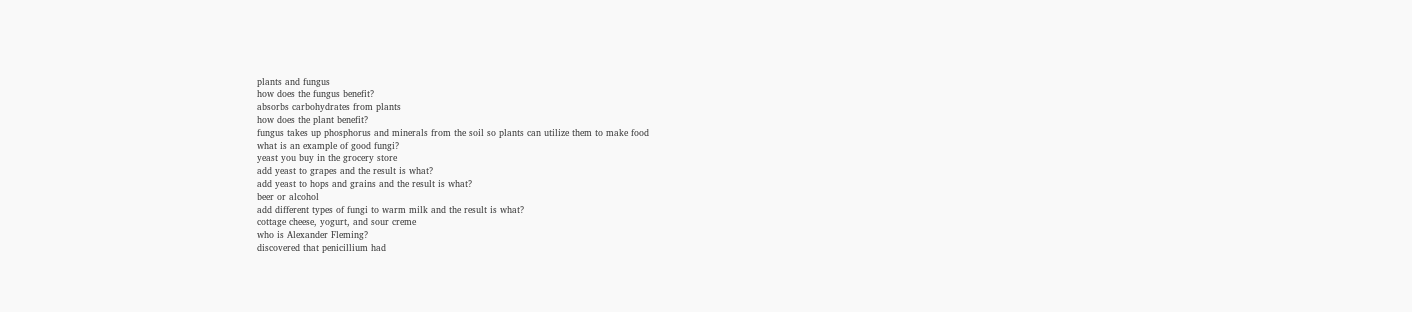plants and fungus
how does the fungus benefit?
absorbs carbohydrates from plants
how does the plant benefit?
fungus takes up phosphorus and minerals from the soil so plants can utilize them to make food
what is an example of good fungi?
yeast you buy in the grocery store
add yeast to grapes and the result is what?
add yeast to hops and grains and the result is what?
beer or alcohol
add different types of fungi to warm milk and the result is what?
cottage cheese, yogurt, and sour creme
who is Alexander Fleming?
discovered that penicillium had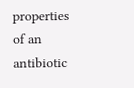properties of an antibiotic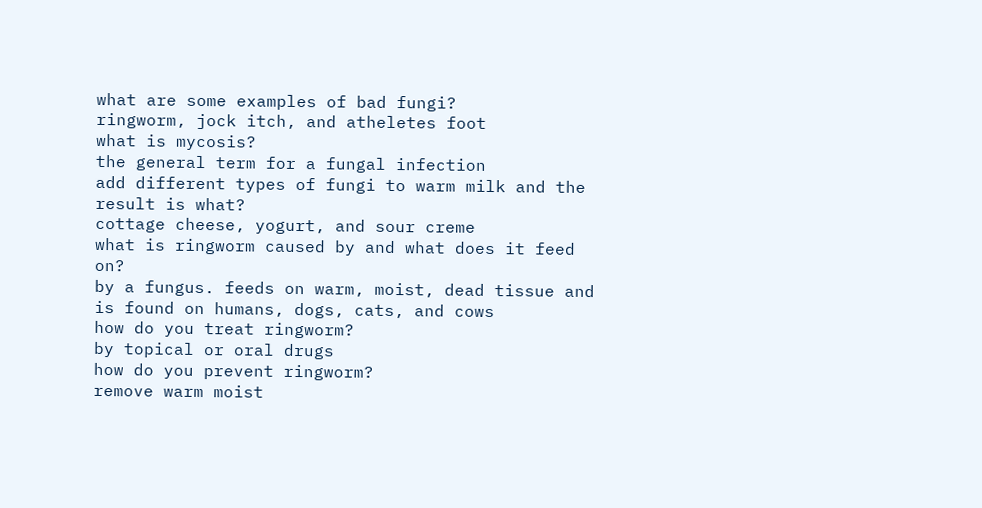what are some examples of bad fungi?
ringworm, jock itch, and atheletes foot
what is mycosis?
the general term for a fungal infection
add different types of fungi to warm milk and the result is what?
cottage cheese, yogurt, and sour creme
what is ringworm caused by and what does it feed on?
by a fungus. feeds on warm, moist, dead tissue and is found on humans, dogs, cats, and cows
how do you treat ringworm?
by topical or oral drugs
how do you prevent ringworm?
remove warm moist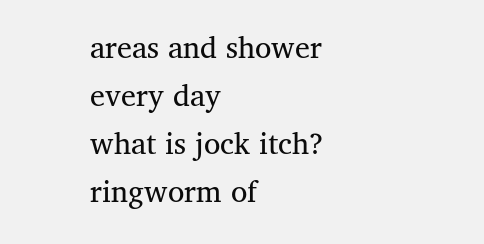areas and shower every day
what is jock itch?
ringworm of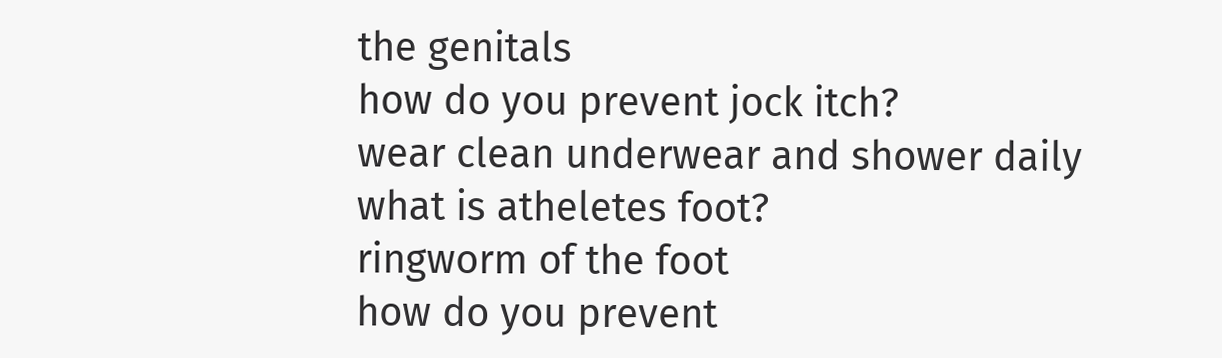the genitals
how do you prevent jock itch?
wear clean underwear and shower daily
what is atheletes foot?
ringworm of the foot
how do you prevent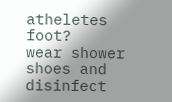atheletes foot?
wear shower shoes and disinfect